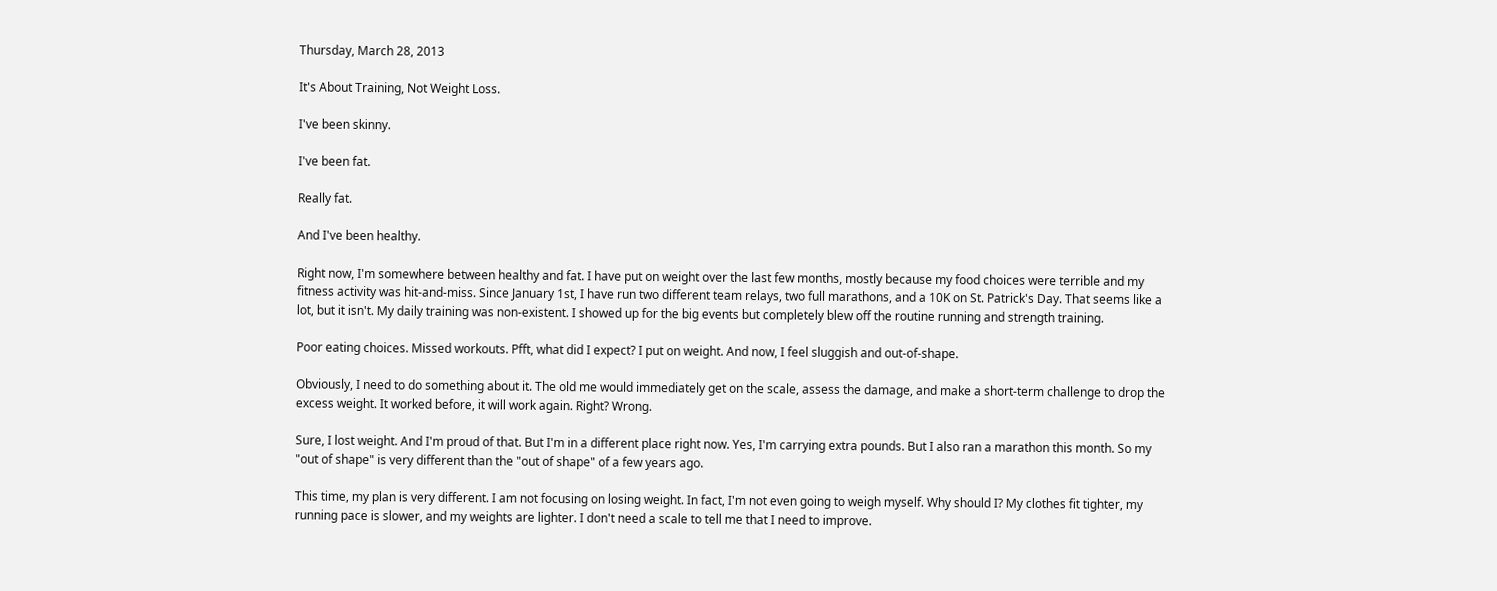Thursday, March 28, 2013

It's About Training, Not Weight Loss.

I've been skinny.

I've been fat.

Really fat.

And I've been healthy.

Right now, I'm somewhere between healthy and fat. I have put on weight over the last few months, mostly because my food choices were terrible and my fitness activity was hit-and-miss. Since January 1st, I have run two different team relays, two full marathons, and a 10K on St. Patrick's Day. That seems like a lot, but it isn't. My daily training was non-existent. I showed up for the big events but completely blew off the routine running and strength training.

Poor eating choices. Missed workouts. Pfft, what did I expect? I put on weight. And now, I feel sluggish and out-of-shape.

Obviously, I need to do something about it. The old me would immediately get on the scale, assess the damage, and make a short-term challenge to drop the excess weight. It worked before, it will work again. Right? Wrong.

Sure, I lost weight. And I'm proud of that. But I'm in a different place right now. Yes, I'm carrying extra pounds. But I also ran a marathon this month. So my "out of shape" is very different than the "out of shape" of a few years ago.

This time, my plan is very different. I am not focusing on losing weight. In fact, I'm not even going to weigh myself. Why should I? My clothes fit tighter, my running pace is slower, and my weights are lighter. I don't need a scale to tell me that I need to improve.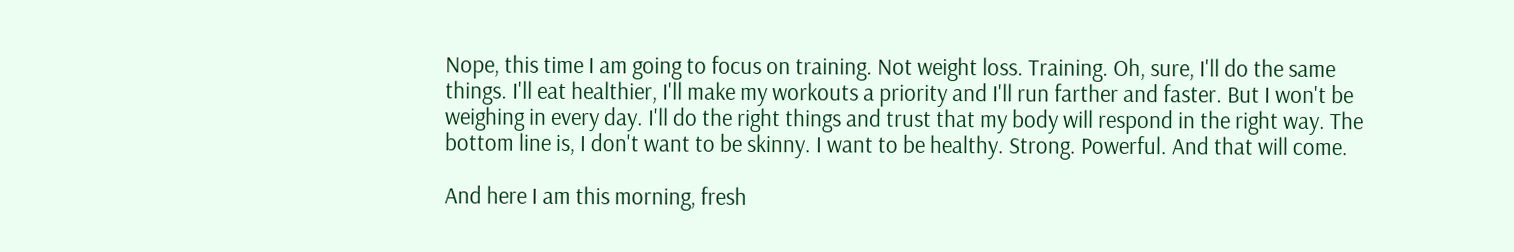Nope, this time I am going to focus on training. Not weight loss. Training. Oh, sure, I'll do the same things. I'll eat healthier, I'll make my workouts a priority and I'll run farther and faster. But I won't be weighing in every day. I'll do the right things and trust that my body will respond in the right way. The bottom line is, I don't want to be skinny. I want to be healthy. Strong. Powerful. And that will come.

And here I am this morning, fresh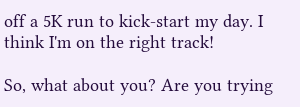off a 5K run to kick-start my day. I think I'm on the right track!

So, what about you? Are you trying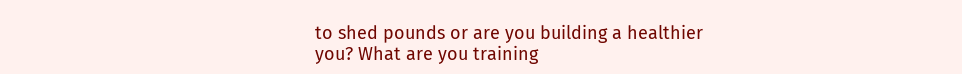to shed pounds or are you building a healthier you? What are you training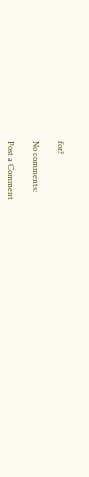for?

No comments:

Post a Comment